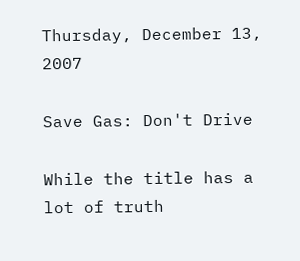Thursday, December 13, 2007

Save Gas: Don't Drive

While the title has a lot of truth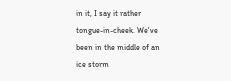in it, I say it rather tongue-in-cheek. We've been in the middle of an ice storm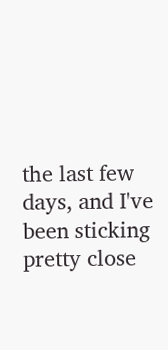the last few days, and I've been sticking pretty close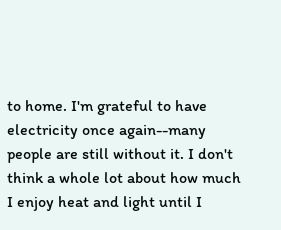to home. I'm grateful to have electricity once again--many people are still without it. I don't think a whole lot about how much I enjoy heat and light until I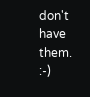don't have them. :-)